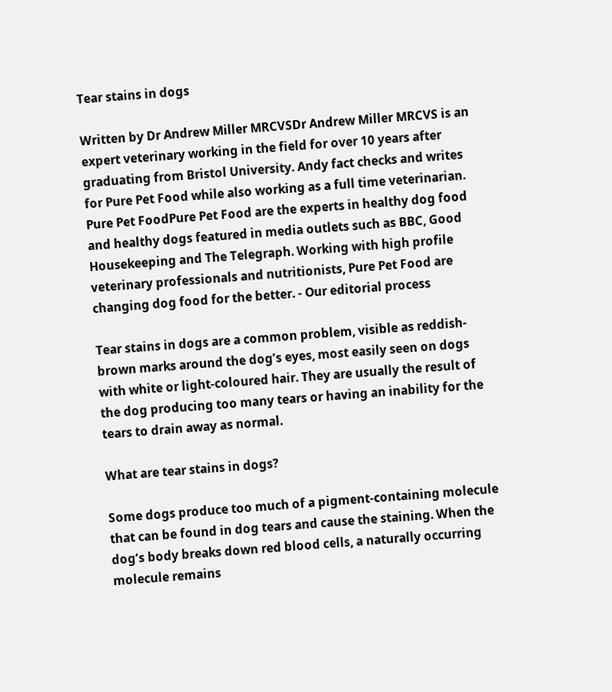Tear stains in dogs

Written by Dr Andrew Miller MRCVSDr Andrew Miller MRCVS is an expert veterinary working in the field for over 10 years after graduating from Bristol University. Andy fact checks and writes for Pure Pet Food while also working as a full time veterinarian. Pure Pet FoodPure Pet Food are the experts in healthy dog food and healthy dogs featured in media outlets such as BBC, Good Housekeeping and The Telegraph. Working with high profile veterinary professionals and nutritionists, Pure Pet Food are changing dog food for the better. - Our editorial process

Tear stains in dogs are a common problem, visible as reddish-brown marks around the dog’s eyes, most easily seen on dogs with white or light-coloured hair. They are usually the result of the dog producing too many tears or having an inability for the tears to drain away as normal.

What are tear stains in dogs?

Some dogs produce too much of a pigment-containing molecule that can be found in dog tears and cause the staining. When the dog’s body breaks down red blood cells, a naturally occurring molecule remains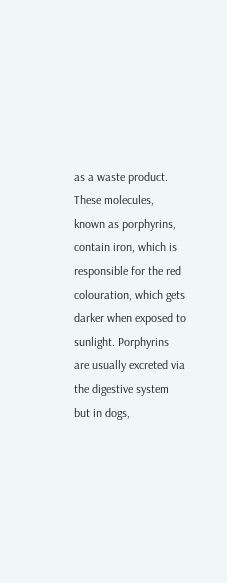as a waste product. These molecules, known as porphyrins, contain iron, which is responsible for the red colouration, which gets darker when exposed to sunlight. Porphyrins are usually excreted via the digestive system but in dogs,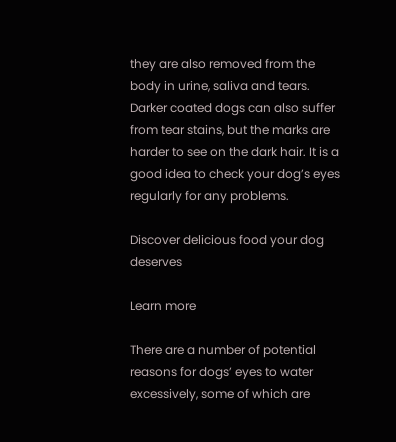they are also removed from the body in urine, saliva and tears. Darker coated dogs can also suffer from tear stains, but the marks are harder to see on the dark hair. It is a good idea to check your dog’s eyes regularly for any problems.

Discover delicious food your dog deserves

Learn more

There are a number of potential reasons for dogs’ eyes to water excessively, some of which are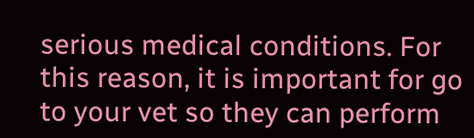serious medical conditions. For this reason, it is important for go to your vet so they can perform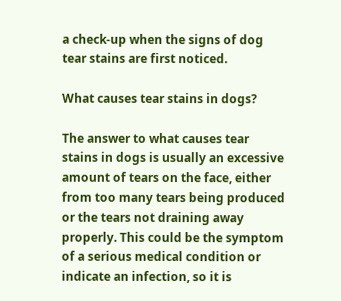a check-up when the signs of dog tear stains are first noticed.

What causes tear stains in dogs?

The answer to what causes tear stains in dogs is usually an excessive amount of tears on the face, either from too many tears being produced or the tears not draining away properly. This could be the symptom of a serious medical condition or indicate an infection, so it is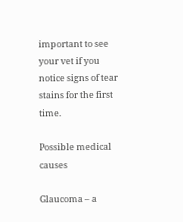important to see your vet if you notice signs of tear stains for the first time.

Possible medical causes

Glaucoma – a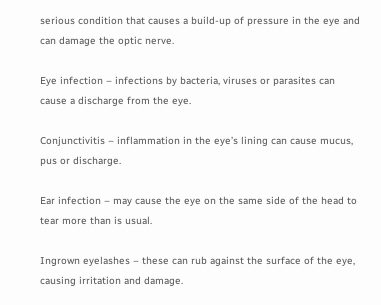serious condition that causes a build-up of pressure in the eye and can damage the optic nerve.

Eye infection – infections by bacteria, viruses or parasites can cause a discharge from the eye.

Conjunctivitis – inflammation in the eye’s lining can cause mucus, pus or discharge.

Ear infection – may cause the eye on the same side of the head to tear more than is usual.

Ingrown eyelashes – these can rub against the surface of the eye, causing irritation and damage.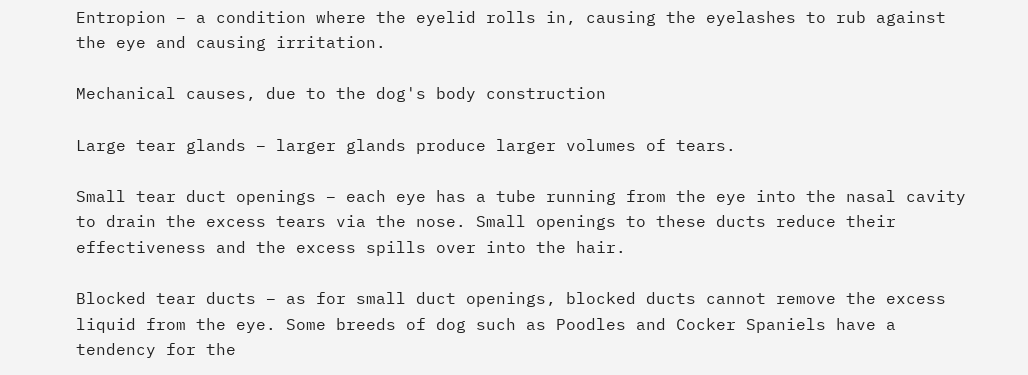Entropion – a condition where the eyelid rolls in, causing the eyelashes to rub against the eye and causing irritation.

Mechanical causes, due to the dog's body construction

Large tear glands – larger glands produce larger volumes of tears.

Small tear duct openings – each eye has a tube running from the eye into the nasal cavity to drain the excess tears via the nose. Small openings to these ducts reduce their effectiveness and the excess spills over into the hair.

Blocked tear ducts – as for small duct openings, blocked ducts cannot remove the excess liquid from the eye. Some breeds of dog such as Poodles and Cocker Spaniels have a tendency for the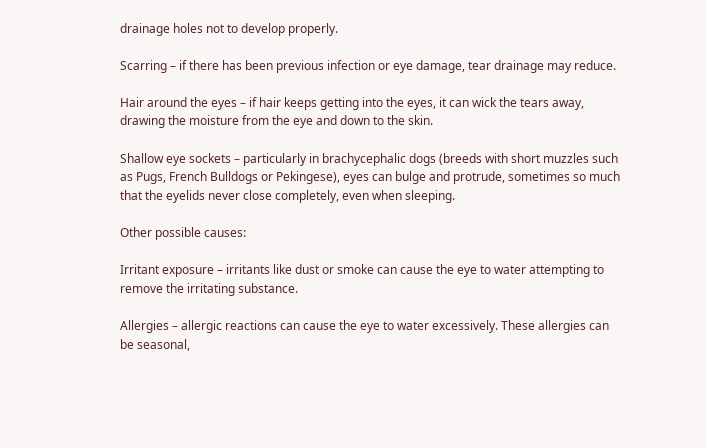drainage holes not to develop properly.

Scarring – if there has been previous infection or eye damage, tear drainage may reduce.

Hair around the eyes – if hair keeps getting into the eyes, it can wick the tears away, drawing the moisture from the eye and down to the skin.

Shallow eye sockets – particularly in brachycephalic dogs (breeds with short muzzles such as Pugs, French Bulldogs or Pekingese), eyes can bulge and protrude, sometimes so much that the eyelids never close completely, even when sleeping.

Other possible causes:

Irritant exposure – irritants like dust or smoke can cause the eye to water attempting to remove the irritating substance.

Allergies – allergic reactions can cause the eye to water excessively. These allergies can be seasonal,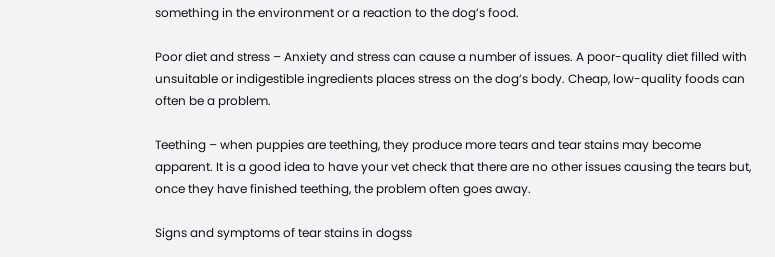something in the environment or a reaction to the dog’s food.

Poor diet and stress – Anxiety and stress can cause a number of issues. A poor-quality diet filled with unsuitable or indigestible ingredients places stress on the dog’s body. Cheap, low-quality foods can often be a problem.

Teething – when puppies are teething, they produce more tears and tear stains may become apparent. It is a good idea to have your vet check that there are no other issues causing the tears but, once they have finished teething, the problem often goes away.

Signs and symptoms of tear stains in dogss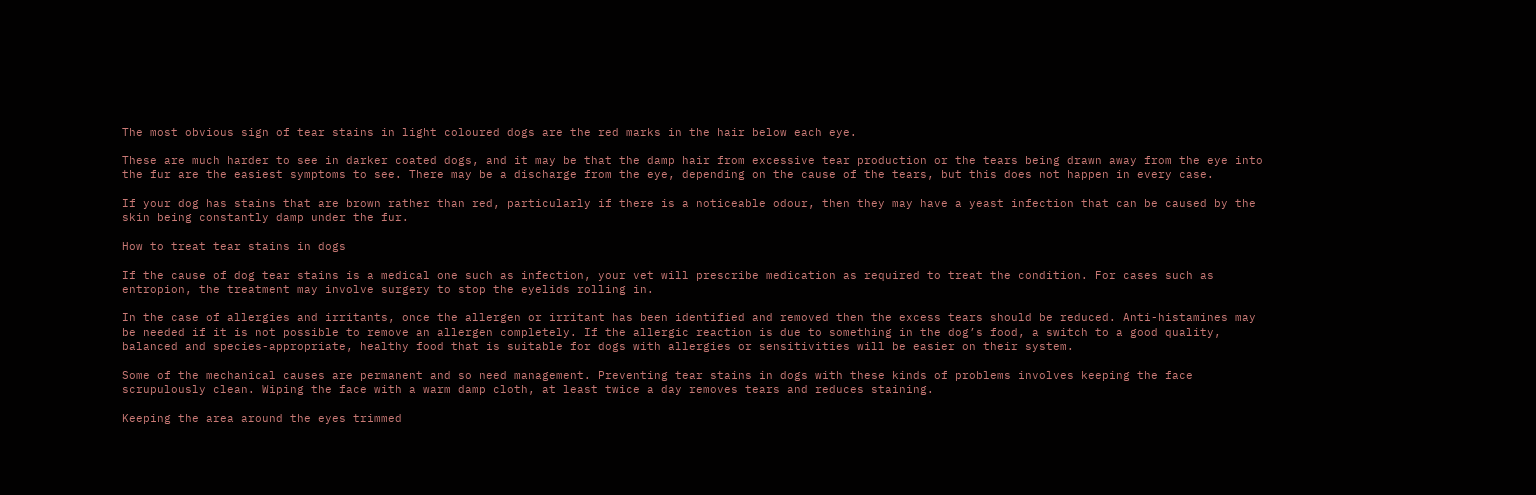The most obvious sign of tear stains in light coloured dogs are the red marks in the hair below each eye.

These are much harder to see in darker coated dogs, and it may be that the damp hair from excessive tear production or the tears being drawn away from the eye into the fur are the easiest symptoms to see. There may be a discharge from the eye, depending on the cause of the tears, but this does not happen in every case.

If your dog has stains that are brown rather than red, particularly if there is a noticeable odour, then they may have a yeast infection that can be caused by the skin being constantly damp under the fur.

How to treat tear stains in dogs

If the cause of dog tear stains is a medical one such as infection, your vet will prescribe medication as required to treat the condition. For cases such as entropion, the treatment may involve surgery to stop the eyelids rolling in.

In the case of allergies and irritants, once the allergen or irritant has been identified and removed then the excess tears should be reduced. Anti-histamines may be needed if it is not possible to remove an allergen completely. If the allergic reaction is due to something in the dog’s food, a switch to a good quality, balanced and species-appropriate, healthy food that is suitable for dogs with allergies or sensitivities will be easier on their system.

Some of the mechanical causes are permanent and so need management. Preventing tear stains in dogs with these kinds of problems involves keeping the face scrupulously clean. Wiping the face with a warm damp cloth, at least twice a day removes tears and reduces staining.

Keeping the area around the eyes trimmed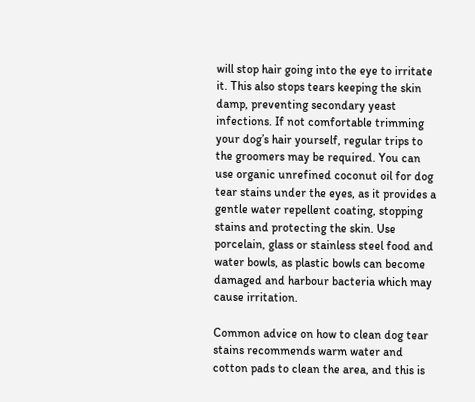will stop hair going into the eye to irritate it. This also stops tears keeping the skin damp, preventing secondary yeast infections. If not comfortable trimming your dog’s hair yourself, regular trips to the groomers may be required. You can use organic unrefined coconut oil for dog tear stains under the eyes, as it provides a gentle water repellent coating, stopping stains and protecting the skin. Use porcelain, glass or stainless steel food and water bowls, as plastic bowls can become damaged and harbour bacteria which may cause irritation.

Common advice on how to clean dog tear stains recommends warm water and cotton pads to clean the area, and this is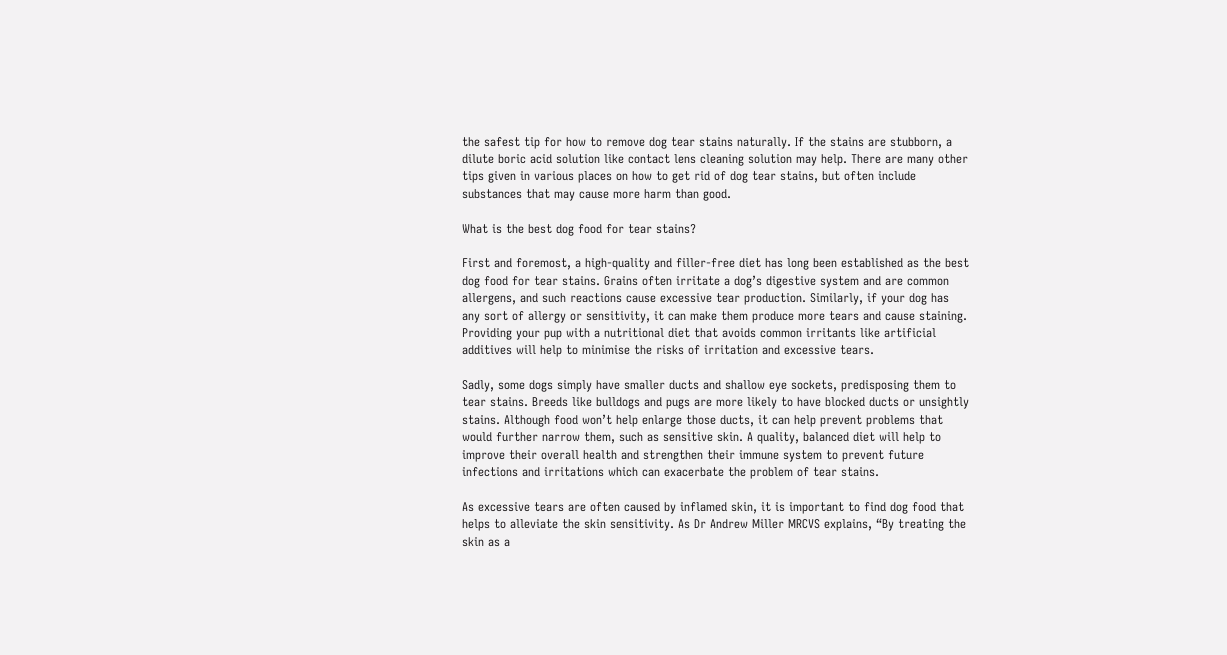the safest tip for how to remove dog tear stains naturally. If the stains are stubborn, a dilute boric acid solution like contact lens cleaning solution may help. There are many other tips given in various places on how to get rid of dog tear stains, but often include substances that may cause more harm than good.

What is the best dog food for tear stains?

First and foremost, a high-quality and filler-free diet has long been established as the best dog food for tear stains. Grains often irritate a dog’s digestive system and are common allergens, and such reactions cause excessive tear production. Similarly, if your dog has any sort of allergy or sensitivity, it can make them produce more tears and cause staining. Providing your pup with a nutritional diet that avoids common irritants like artificial additives will help to minimise the risks of irritation and excessive tears.

Sadly, some dogs simply have smaller ducts and shallow eye sockets, predisposing them to tear stains. Breeds like bulldogs and pugs are more likely to have blocked ducts or unsightly stains. Although food won’t help enlarge those ducts, it can help prevent problems that would further narrow them, such as sensitive skin. A quality, balanced diet will help to improve their overall health and strengthen their immune system to prevent future infections and irritations which can exacerbate the problem of tear stains.

As excessive tears are often caused by inflamed skin, it is important to find dog food that helps to alleviate the skin sensitivity. As Dr Andrew Miller MRCVS explains, “By treating the skin as a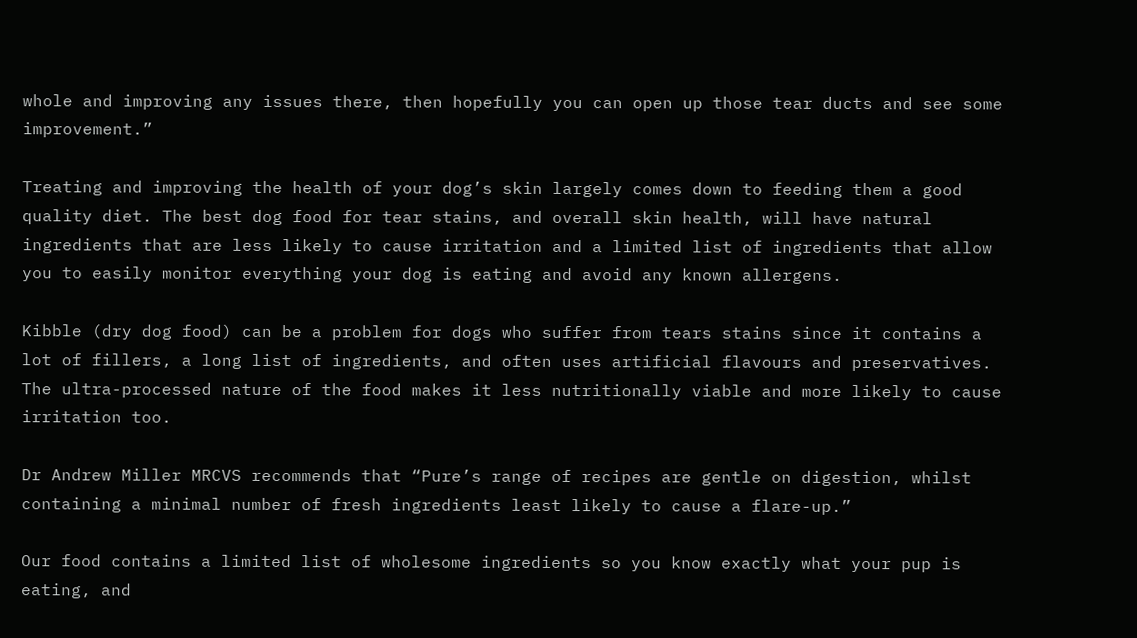whole and improving any issues there, then hopefully you can open up those tear ducts and see some improvement.”

Treating and improving the health of your dog’s skin largely comes down to feeding them a good quality diet. The best dog food for tear stains, and overall skin health, will have natural ingredients that are less likely to cause irritation and a limited list of ingredients that allow you to easily monitor everything your dog is eating and avoid any known allergens.

Kibble (dry dog food) can be a problem for dogs who suffer from tears stains since it contains a lot of fillers, a long list of ingredients, and often uses artificial flavours and preservatives. The ultra-processed nature of the food makes it less nutritionally viable and more likely to cause irritation too.

Dr Andrew Miller MRCVS recommends that “Pure’s range of recipes are gentle on digestion, whilst containing a minimal number of fresh ingredients least likely to cause a flare-up.”

Our food contains a limited list of wholesome ingredients so you know exactly what your pup is eating, and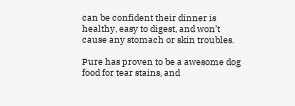can be confident their dinner is healthy, easy to digest, and won’t cause any stomach or skin troubles.

Pure has proven to be a awesome dog food for tear stains, and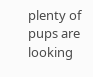plenty of pups are looking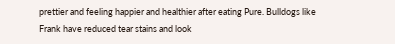prettier and feeling happier and healthier after eating Pure. Bulldogs like Frank have reduced tear stains and look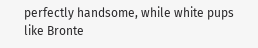perfectly handsome, while white pups like Bronte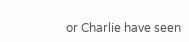or Charlie have seen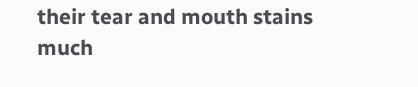their tear and mouth stains much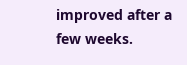improved after a few weeks.